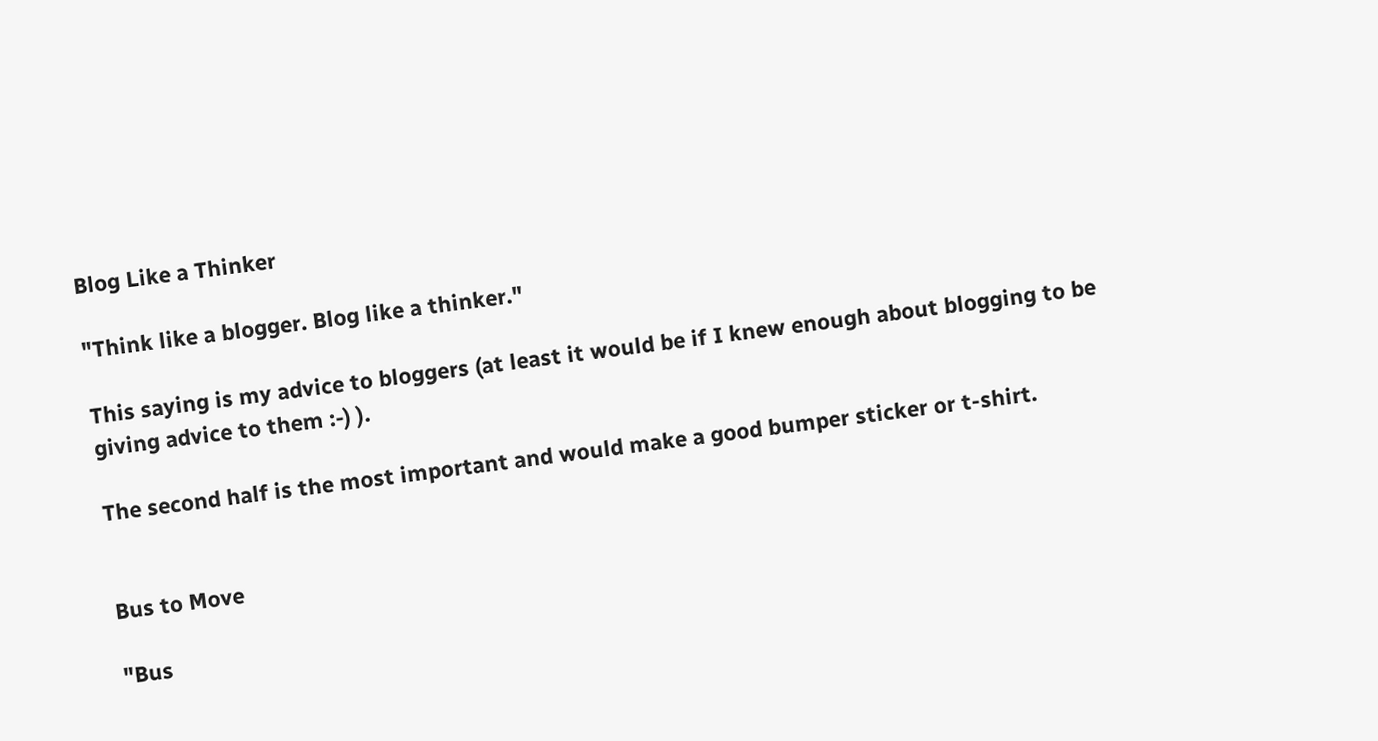Blog Like a Thinker

"Think like a blogger. Blog like a thinker."

This saying is my advice to bloggers (at least it would be if I knew enough about blogging to be giving advice to them :-) ).

The second half is the most important and would make a good bumper sticker or t-shirt.


Bus to Move

"Bus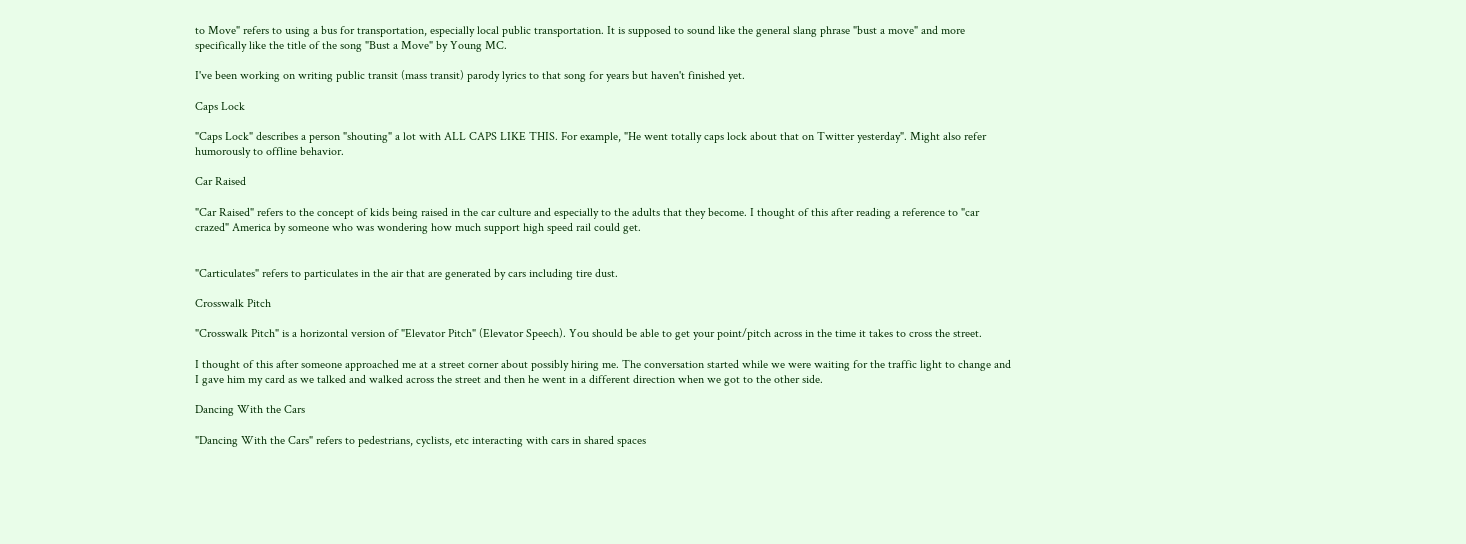to Move" refers to using a bus for transportation, especially local public transportation. It is supposed to sound like the general slang phrase "bust a move" and more specifically like the title of the song "Bust a Move" by Young MC.

I've been working on writing public transit (mass transit) parody lyrics to that song for years but haven't finished yet.

Caps Lock

"Caps Lock" describes a person "shouting" a lot with ALL CAPS LIKE THIS. For example, "He went totally caps lock about that on Twitter yesterday". Might also refer humorously to offline behavior.

Car Raised

"Car Raised" refers to the concept of kids being raised in the car culture and especially to the adults that they become. I thought of this after reading a reference to "car crazed" America by someone who was wondering how much support high speed rail could get.


"Carticulates" refers to particulates in the air that are generated by cars including tire dust.

Crosswalk Pitch

"Crosswalk Pitch" is a horizontal version of "Elevator Pitch" (Elevator Speech). You should be able to get your point/pitch across in the time it takes to cross the street.

I thought of this after someone approached me at a street corner about possibly hiring me. The conversation started while we were waiting for the traffic light to change and I gave him my card as we talked and walked across the street and then he went in a different direction when we got to the other side.

Dancing With the Cars

"Dancing With the Cars" refers to pedestrians, cyclists, etc interacting with cars in shared spaces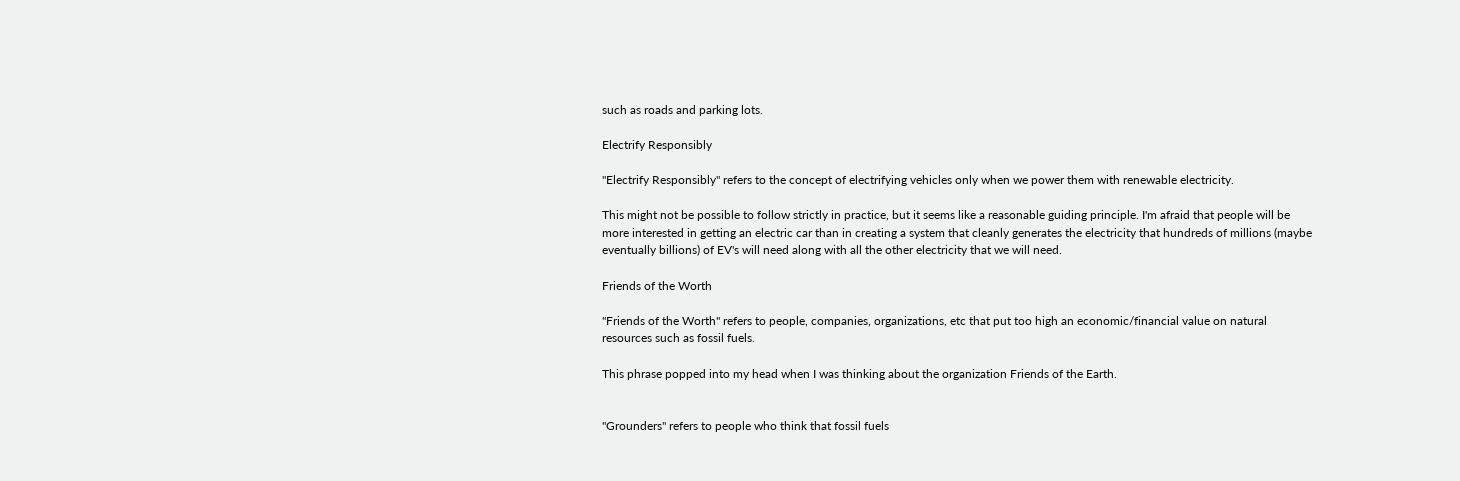such as roads and parking lots.

Electrify Responsibly

"Electrify Responsibly" refers to the concept of electrifying vehicles only when we power them with renewable electricity.

This might not be possible to follow strictly in practice, but it seems like a reasonable guiding principle. I'm afraid that people will be more interested in getting an electric car than in creating a system that cleanly generates the electricity that hundreds of millions (maybe eventually billions) of EV's will need along with all the other electricity that we will need.

Friends of the Worth

"Friends of the Worth" refers to people, companies, organizations, etc that put too high an economic/financial value on natural resources such as fossil fuels.

This phrase popped into my head when I was thinking about the organization Friends of the Earth.


"Grounders" refers to people who think that fossil fuels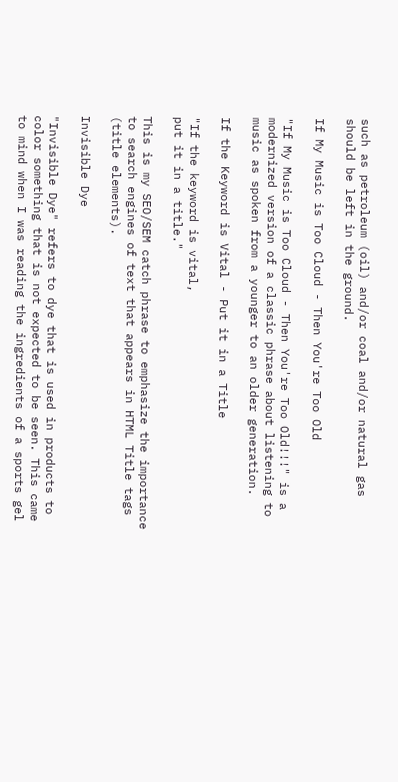such as petroleum (oil) and/or coal and/or natural gas should be left in the ground.

If My Music is Too Cloud - Then You're Too Old

"If My Music is Too Cloud - Then You're Too Old!!!" is a modernized version of a classic phrase about listening to music as spoken from a younger to an older generation.

If the Keyword is Vital - Put it in a Title

"If the keyword is vital,
put it in a title."

This is my SEO/SEM catch phrase to emphasize the importance to search engines of text that appears in HTML Title tags (title elements).

Invisible Dye

"Invisible Dye" refers to dye that is used in products to color something that is not expected to be seen. This came to mind when I was reading the ingredients of a sports gel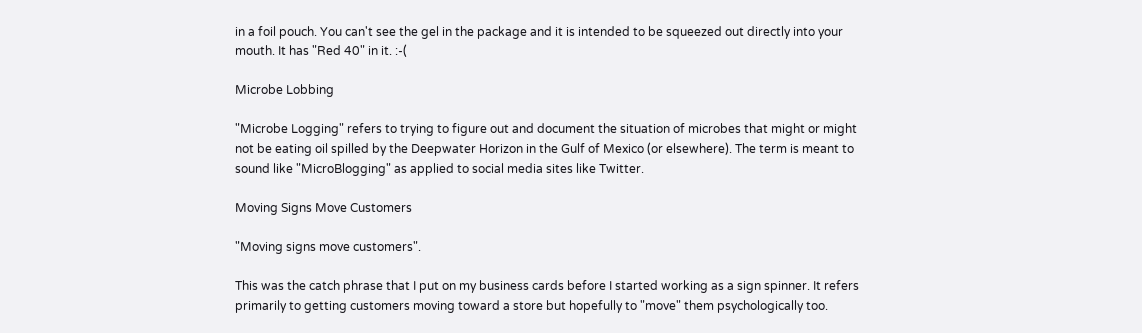in a foil pouch. You can't see the gel in the package and it is intended to be squeezed out directly into your mouth. It has "Red 40" in it. :-(

Microbe Lobbing

"Microbe Logging" refers to trying to figure out and document the situation of microbes that might or might not be eating oil spilled by the Deepwater Horizon in the Gulf of Mexico (or elsewhere). The term is meant to sound like "MicroBlogging" as applied to social media sites like Twitter.

Moving Signs Move Customers

"Moving signs move customers".

This was the catch phrase that I put on my business cards before I started working as a sign spinner. It refers primarily to getting customers moving toward a store but hopefully to "move" them psychologically too.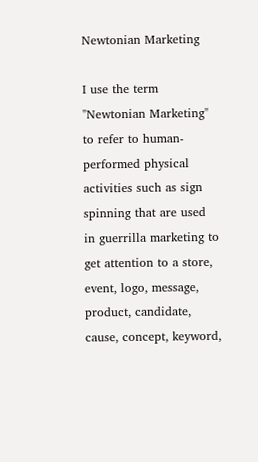Newtonian Marketing

I use the term "Newtonian Marketing" to refer to human-performed physical activities such as sign spinning that are used in guerrilla marketing to get attention to a store, event, logo, message, product, candidate, cause, concept, keyword,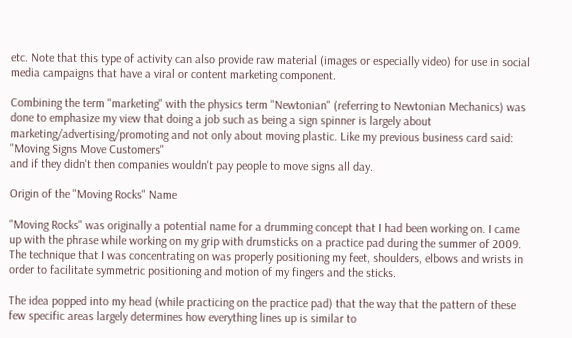etc. Note that this type of activity can also provide raw material (images or especially video) for use in social media campaigns that have a viral or content marketing component.

Combining the term "marketing" with the physics term "Newtonian" (referring to Newtonian Mechanics) was done to emphasize my view that doing a job such as being a sign spinner is largely about marketing/advertising/promoting and not only about moving plastic. Like my previous business card said:
"Moving Signs Move Customers"
and if they didn't then companies wouldn't pay people to move signs all day.

Origin of the "Moving Rocks" Name

"Moving Rocks" was originally a potential name for a drumming concept that I had been working on. I came up with the phrase while working on my grip with drumsticks on a practice pad during the summer of 2009. The technique that I was concentrating on was properly positioning my feet, shoulders, elbows and wrists in order to facilitate symmetric positioning and motion of my fingers and the sticks.

The idea popped into my head (while practicing on the practice pad) that the way that the pattern of these few specific areas largely determines how everything lines up is similar to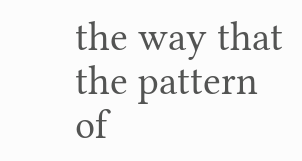the way that the pattern of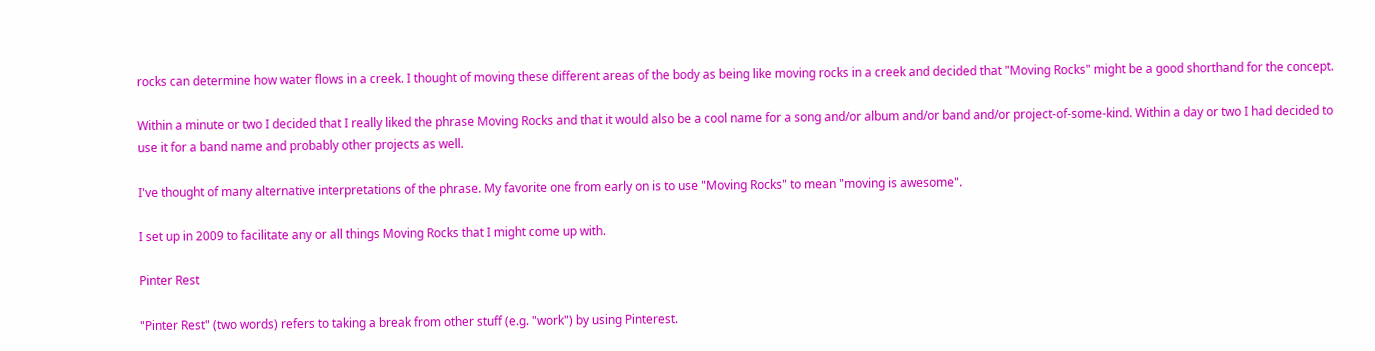rocks can determine how water flows in a creek. I thought of moving these different areas of the body as being like moving rocks in a creek and decided that "Moving Rocks" might be a good shorthand for the concept.

Within a minute or two I decided that I really liked the phrase Moving Rocks and that it would also be a cool name for a song and/or album and/or band and/or project-of-some-kind. Within a day or two I had decided to use it for a band name and probably other projects as well.

I've thought of many alternative interpretations of the phrase. My favorite one from early on is to use "Moving Rocks" to mean "moving is awesome".

I set up in 2009 to facilitate any or all things Moving Rocks that I might come up with.

Pinter Rest

"Pinter Rest" (two words) refers to taking a break from other stuff (e.g. "work") by using Pinterest.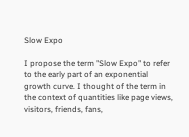Slow Expo

I propose the term "Slow Expo" to refer to the early part of an exponential growth curve. I thought of the term in the context of quantities like page views, visitors, friends, fans,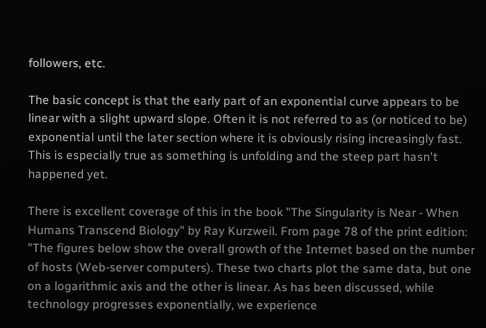followers, etc.

The basic concept is that the early part of an exponential curve appears to be linear with a slight upward slope. Often it is not referred to as (or noticed to be) exponential until the later section where it is obviously rising increasingly fast. This is especially true as something is unfolding and the steep part hasn't happened yet.

There is excellent coverage of this in the book "The Singularity is Near - When Humans Transcend Biology" by Ray Kurzweil. From page 78 of the print edition:
"The figures below show the overall growth of the Internet based on the number of hosts (Web-server computers). These two charts plot the same data, but one on a logarithmic axis and the other is linear. As has been discussed, while technology progresses exponentially, we experience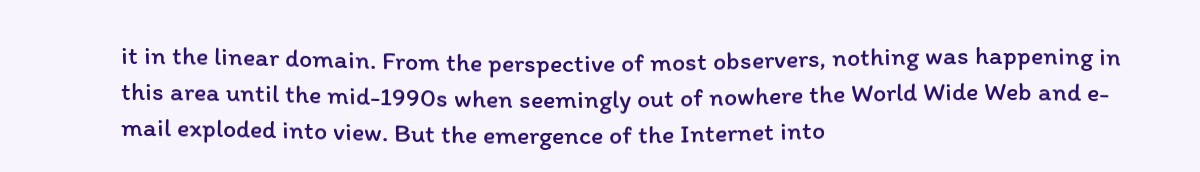it in the linear domain. From the perspective of most observers, nothing was happening in this area until the mid-1990s when seemingly out of nowhere the World Wide Web and e-mail exploded into view. But the emergence of the Internet into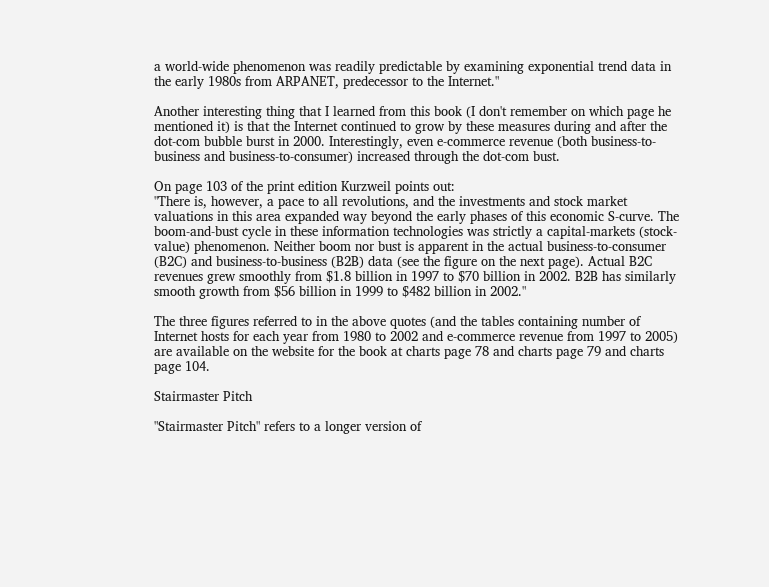a world-wide phenomenon was readily predictable by examining exponential trend data in the early 1980s from ARPANET, predecessor to the Internet."

Another interesting thing that I learned from this book (I don't remember on which page he mentioned it) is that the Internet continued to grow by these measures during and after the dot-com bubble burst in 2000. Interestingly, even e-commerce revenue (both business-to-business and business-to-consumer) increased through the dot-com bust.

On page 103 of the print edition Kurzweil points out:
"There is, however, a pace to all revolutions, and the investments and stock market valuations in this area expanded way beyond the early phases of this economic S-curve. The boom-and-bust cycle in these information technologies was strictly a capital-markets (stock-value) phenomenon. Neither boom nor bust is apparent in the actual business-to-consumer (B2C) and business-to-business (B2B) data (see the figure on the next page). Actual B2C revenues grew smoothly from $1.8 billion in 1997 to $70 billion in 2002. B2B has similarly smooth growth from $56 billion in 1999 to $482 billion in 2002."

The three figures referred to in the above quotes (and the tables containing number of Internet hosts for each year from 1980 to 2002 and e-commerce revenue from 1997 to 2005) are available on the website for the book at charts page 78 and charts page 79 and charts page 104.

Stairmaster Pitch

"Stairmaster Pitch" refers to a longer version of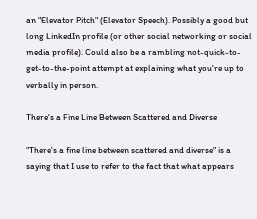an "Elevator Pitch" (Elevator Speech). Possibly a good but long LinkedIn profile (or other social networking or social media profile). Could also be a rambling not-quick-to-get-to-the-point attempt at explaining what you're up to verbally in person.

There's a Fine Line Between Scattered and Diverse

"There's a fine line between scattered and diverse" is a saying that I use to refer to the fact that what appears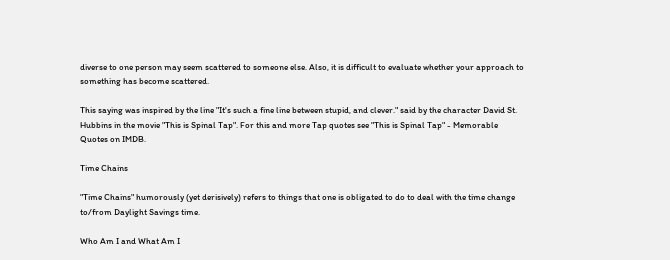diverse to one person may seem scattered to someone else. Also, it is difficult to evaluate whether your approach to something has become scattered.

This saying was inspired by the line "It's such a fine line between stupid, and clever." said by the character David St. Hubbins in the movie "This is Spinal Tap". For this and more Tap quotes see "This is Spinal Tap" - Memorable Quotes on IMDB.

Time Chains

"Time Chains" humorously (yet derisively) refers to things that one is obligated to do to deal with the time change to/from Daylight Savings time.

Who Am I and What Am I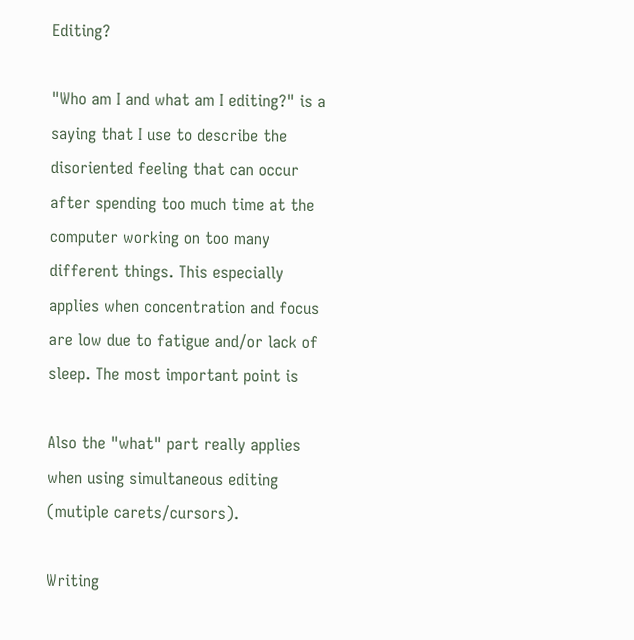Editing?

"Who am I and what am I editing?" is a saying that I use to describe the disoriented feeling that can occur after spending too much time at the computer working on too many different things. This especially applies when concentration and focus are low due to fatigue and/or lack of sleep. The most important point is

Also the "what" part really applies when using simultaneous editing (mutiple carets/cursors).

Writing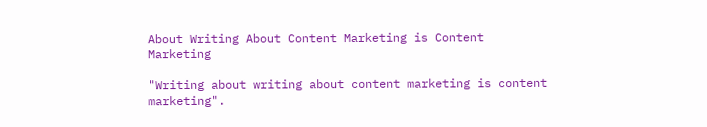About Writing About Content Marketing is Content Marketing

"Writing about writing about content marketing is content marketing".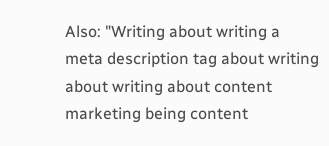Also: "Writing about writing a meta description tag about writing about writing about content marketing being content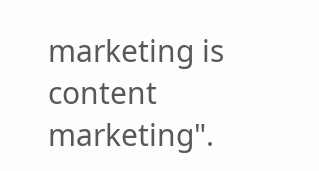marketing is content marketing".